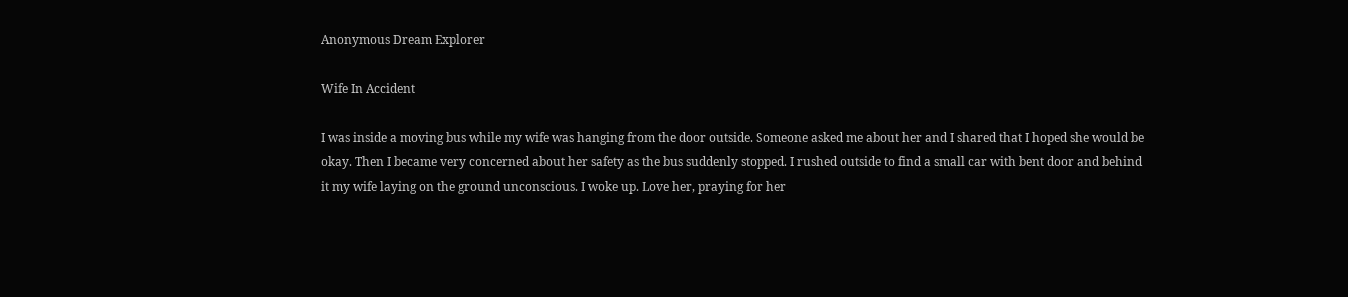Anonymous Dream Explorer

Wife In Accident

I was inside a moving bus while my wife was hanging from the door outside. Someone asked me about her and I shared that I hoped she would be okay. Then I became very concerned about her safety as the bus suddenly stopped. I rushed outside to find a small car with bent door and behind it my wife laying on the ground unconscious. I woke up. Love her, praying for her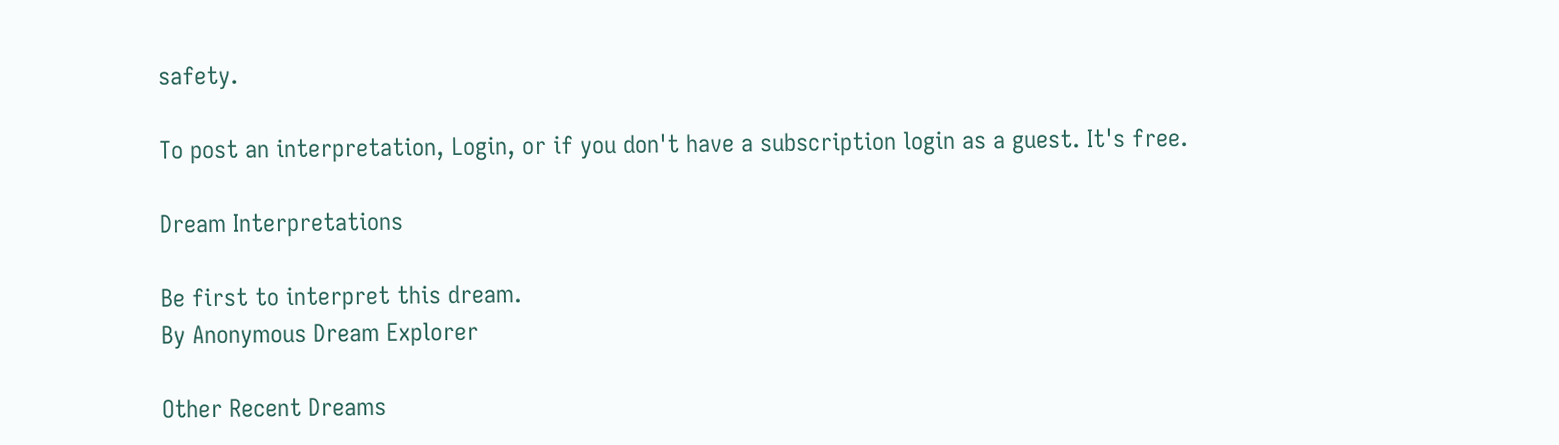safety.

To post an interpretation, Login, or if you don't have a subscription login as a guest. It's free.

Dream Interpretations

Be first to interpret this dream.
By Anonymous Dream Explorer

Other Recent Dreams